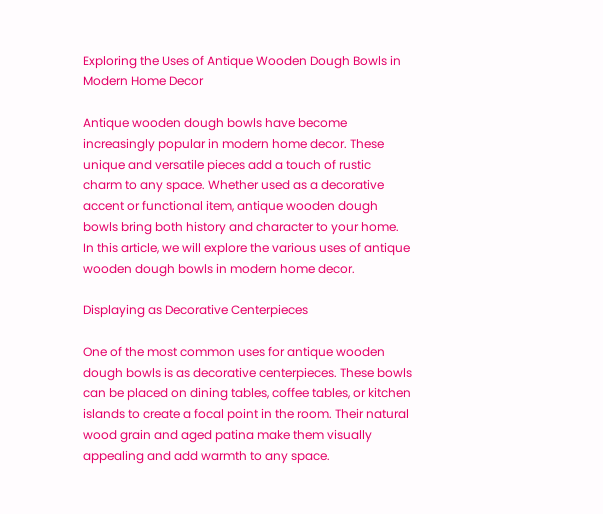Exploring the Uses of Antique Wooden Dough Bowls in Modern Home Decor

Antique wooden dough bowls have become increasingly popular in modern home decor. These unique and versatile pieces add a touch of rustic charm to any space. Whether used as a decorative accent or functional item, antique wooden dough bowls bring both history and character to your home. In this article, we will explore the various uses of antique wooden dough bowls in modern home decor.

Displaying as Decorative Centerpieces

One of the most common uses for antique wooden dough bowls is as decorative centerpieces. These bowls can be placed on dining tables, coffee tables, or kitchen islands to create a focal point in the room. Their natural wood grain and aged patina make them visually appealing and add warmth to any space.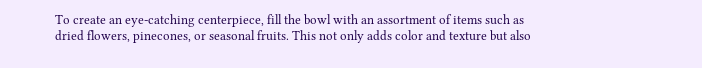To create an eye-catching centerpiece, fill the bowl with an assortment of items such as dried flowers, pinecones, or seasonal fruits. This not only adds color and texture but also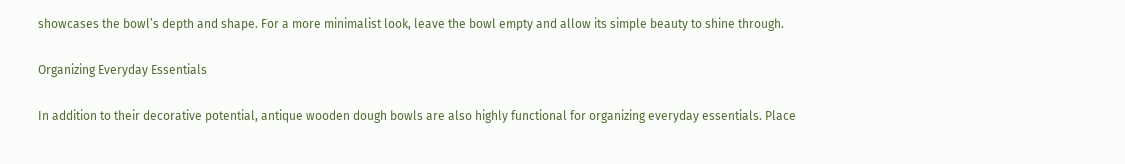showcases the bowl’s depth and shape. For a more minimalist look, leave the bowl empty and allow its simple beauty to shine through.

Organizing Everyday Essentials

In addition to their decorative potential, antique wooden dough bowls are also highly functional for organizing everyday essentials. Place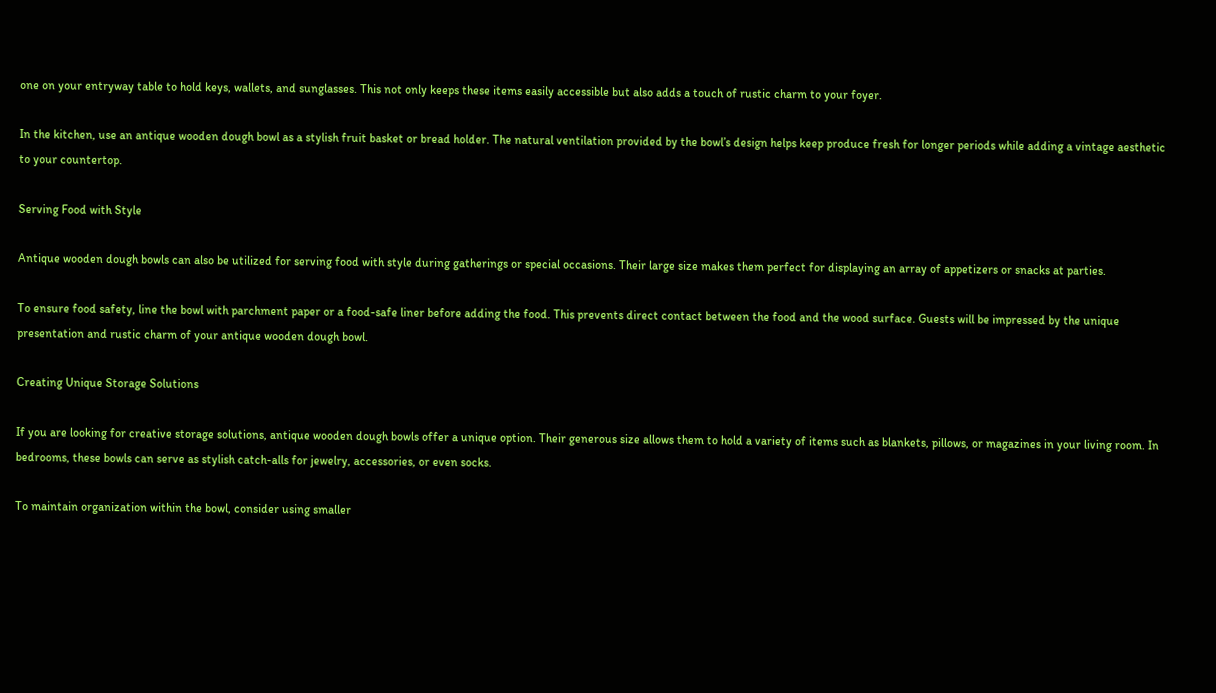one on your entryway table to hold keys, wallets, and sunglasses. This not only keeps these items easily accessible but also adds a touch of rustic charm to your foyer.

In the kitchen, use an antique wooden dough bowl as a stylish fruit basket or bread holder. The natural ventilation provided by the bowl’s design helps keep produce fresh for longer periods while adding a vintage aesthetic to your countertop.

Serving Food with Style

Antique wooden dough bowls can also be utilized for serving food with style during gatherings or special occasions. Their large size makes them perfect for displaying an array of appetizers or snacks at parties.

To ensure food safety, line the bowl with parchment paper or a food-safe liner before adding the food. This prevents direct contact between the food and the wood surface. Guests will be impressed by the unique presentation and rustic charm of your antique wooden dough bowl.

Creating Unique Storage Solutions

If you are looking for creative storage solutions, antique wooden dough bowls offer a unique option. Their generous size allows them to hold a variety of items such as blankets, pillows, or magazines in your living room. In bedrooms, these bowls can serve as stylish catch-alls for jewelry, accessories, or even socks.

To maintain organization within the bowl, consider using smaller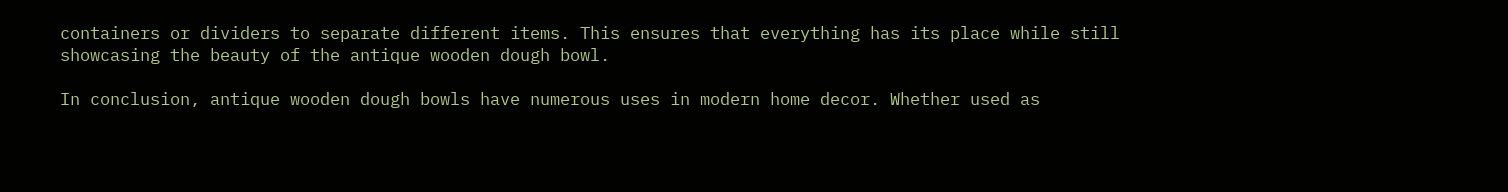containers or dividers to separate different items. This ensures that everything has its place while still showcasing the beauty of the antique wooden dough bowl.

In conclusion, antique wooden dough bowls have numerous uses in modern home decor. Whether used as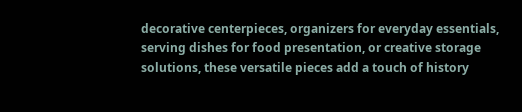decorative centerpieces, organizers for everyday essentials, serving dishes for food presentation, or creative storage solutions, these versatile pieces add a touch of history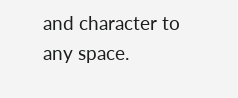and character to any space.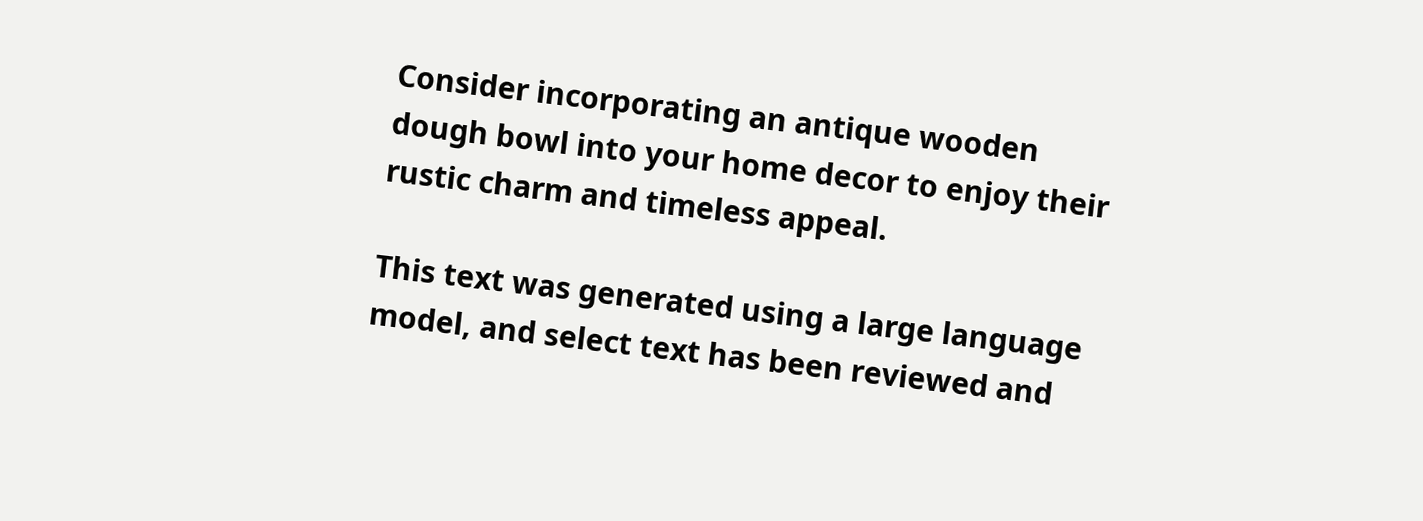Consider incorporating an antique wooden dough bowl into your home decor to enjoy their rustic charm and timeless appeal.

This text was generated using a large language model, and select text has been reviewed and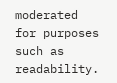moderated for purposes such as readability.